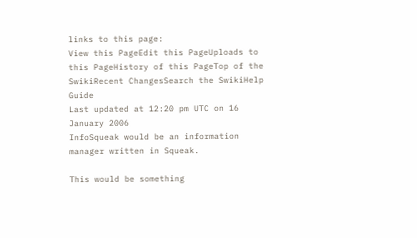links to this page:
View this PageEdit this PageUploads to this PageHistory of this PageTop of the SwikiRecent ChangesSearch the SwikiHelp Guide
Last updated at 12:20 pm UTC on 16 January 2006
InfoSqueak would be an information manager written in Squeak.

This would be something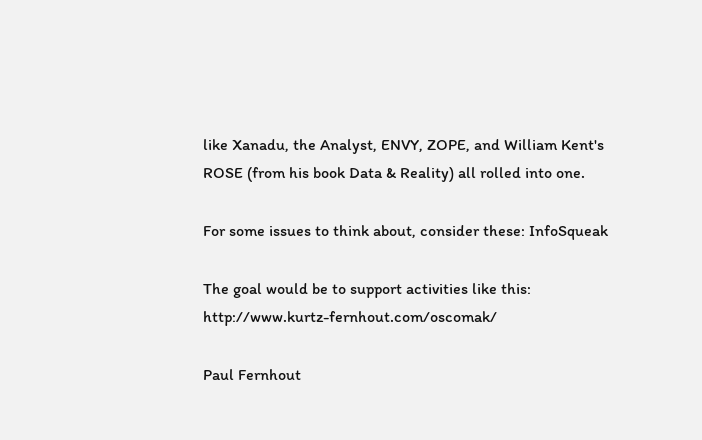like Xanadu, the Analyst, ENVY, ZOPE, and William Kent's ROSE (from his book Data & Reality) all rolled into one.

For some issues to think about, consider these: InfoSqueak

The goal would be to support activities like this: http://www.kurtz-fernhout.com/oscomak/

Paul Fernhout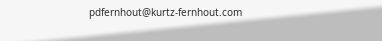pdfernhout@kurtz-fernhout.com